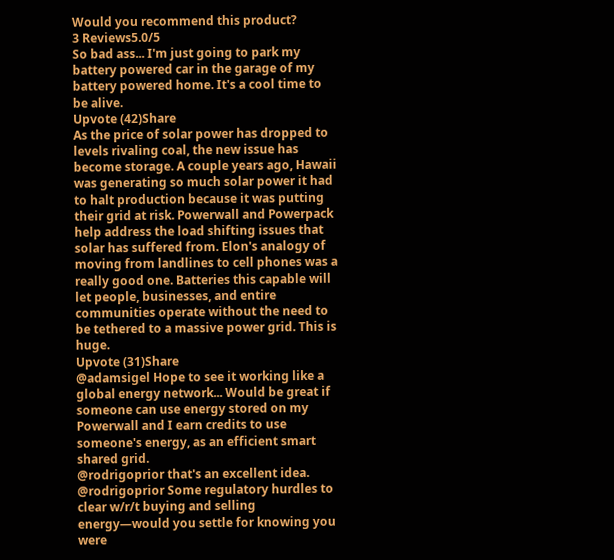Would you recommend this product?
3 Reviews5.0/5
So bad ass... I'm just going to park my battery powered car in the garage of my battery powered home. It's a cool time to be alive.
Upvote (42)Share
As the price of solar power has dropped to levels rivaling coal, the new issue has become storage. A couple years ago, Hawaii was generating so much solar power it had to halt production because it was putting their grid at risk. Powerwall and Powerpack help address the load shifting issues that solar has suffered from. Elon's analogy of moving from landlines to cell phones was a really good one. Batteries this capable will let people, businesses, and entire communities operate without the need to be tethered to a massive power grid. This is huge.
Upvote (31)Share
@adamsigel Hope to see it working like a global energy network... Would be great if someone can use energy stored on my Powerwall and I earn credits to use someone's energy, as an efficient smart shared grid.
@rodrigoprior that's an excellent idea.
@rodrigoprior Some regulatory hurdles to clear w/r/t buying and selling energy—would you settle for knowing you were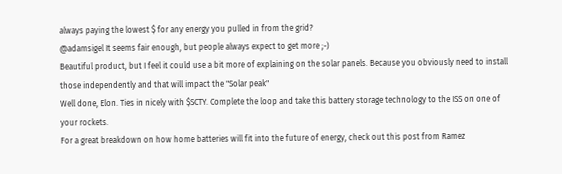always paying the lowest $ for any energy you pulled in from the grid?
@adamsigel It seems fair enough, but people always expect to get more ;-)
Beautiful product, but I feel it could use a bit more of explaining on the solar panels. Because you obviously need to install those independently and that will impact the "Solar peak"
Well done, Elon. Ties in nicely with $SCTY. Complete the loop and take this battery storage technology to the ISS on one of your rockets.
For a great breakdown on how home batteries will fit into the future of energy, check out this post from Ramez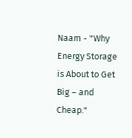Naam - "Why Energy Storage is About to Get Big – and Cheap."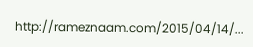http://rameznaam.com/2015/04/14/...